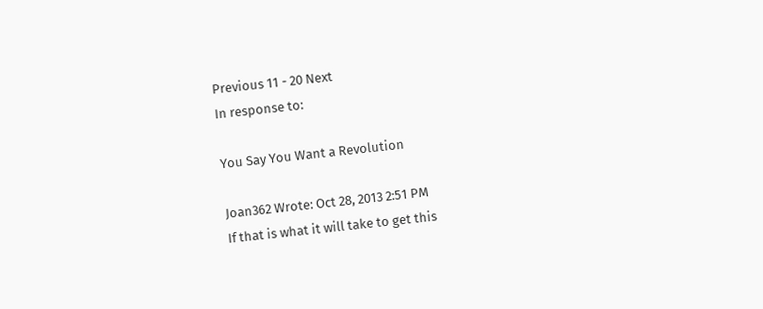Previous 11 - 20 Next
In response to:

You Say You Want a Revolution

Joan362 Wrote: Oct 28, 2013 2:51 PM
If that is what it will take to get this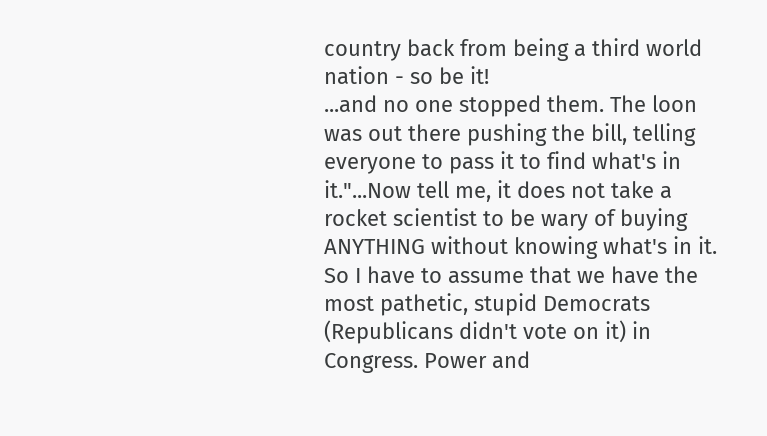country back from being a third world nation - so be it!
...and no one stopped them. The loon was out there pushing the bill, telling everyone to pass it to find what's in it."...Now tell me, it does not take a rocket scientist to be wary of buying ANYTHING without knowing what's in it. So I have to assume that we have the most pathetic, stupid Democrats (Republicans didn't vote on it) in Congress. Power and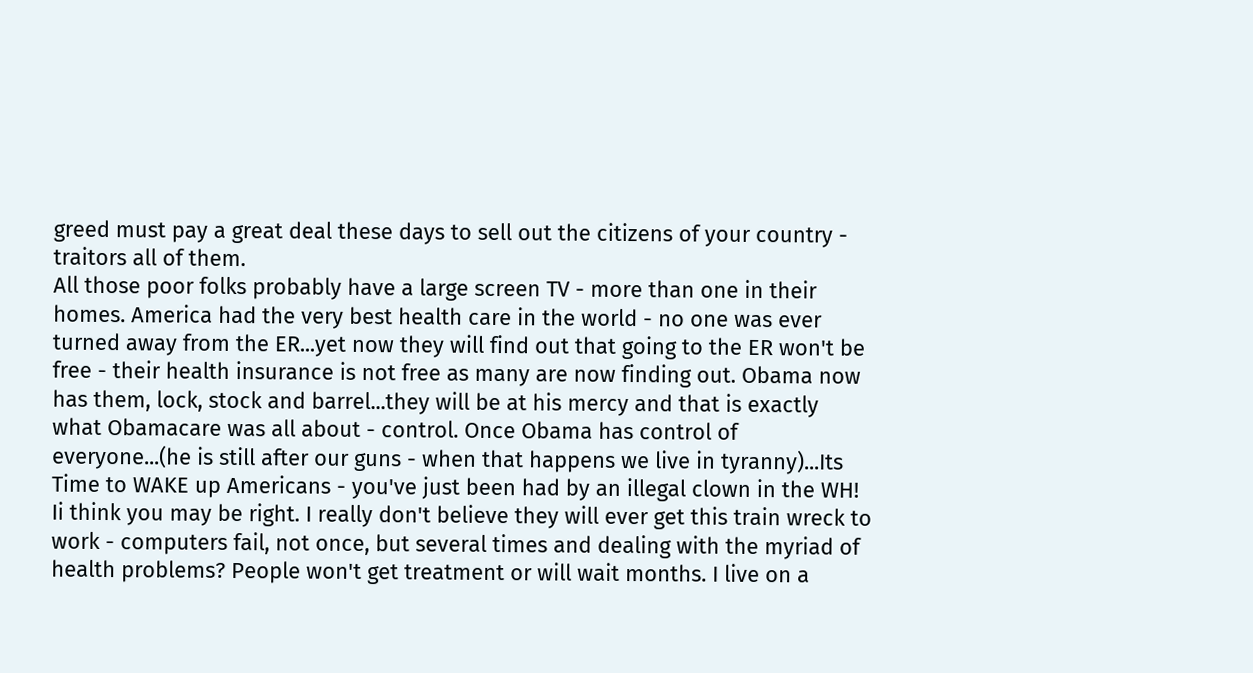greed must pay a great deal these days to sell out the citizens of your country - traitors all of them.
All those poor folks probably have a large screen TV - more than one in their homes. America had the very best health care in the world - no one was ever turned away from the ER...yet now they will find out that going to the ER won't be free - their health insurance is not free as many are now finding out. Obama now has them, lock, stock and barrel...they will be at his mercy and that is exactly what Obamacare was all about - control. Once Obama has control of everyone...(he is still after our guns - when that happens we live in tyranny)...Its Time to WAKE up Americans - you've just been had by an illegal clown in the WH!
Ii think you may be right. I really don't believe they will ever get this train wreck to work - computers fail, not once, but several times and dealing with the myriad of health problems? People won't get treatment or will wait months. I live on a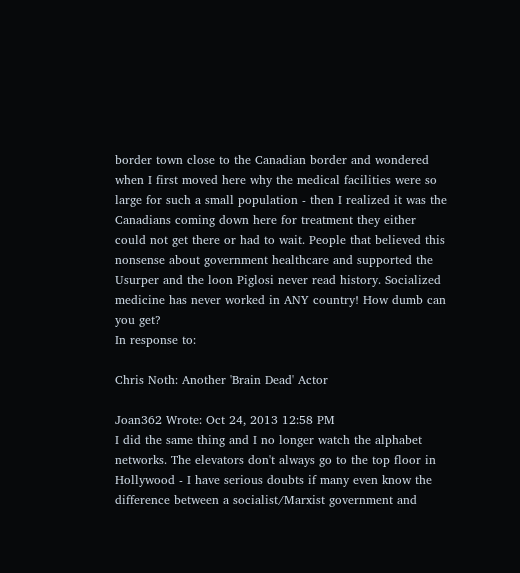border town close to the Canadian border and wondered when I first moved here why the medical facilities were so large for such a small population - then I realized it was the Canadians coming down here for treatment they either could not get there or had to wait. People that believed this nonsense about government healthcare and supported the Usurper and the loon Piglosi never read history. Socialized medicine has never worked in ANY country! How dumb can you get?
In response to:

Chris Noth: Another 'Brain Dead' Actor

Joan362 Wrote: Oct 24, 2013 12:58 PM
I did the same thing and I no longer watch the alphabet networks. The elevators don't always go to the top floor in Hollywood - I have serious doubts if many even know the difference between a socialist/Marxist government and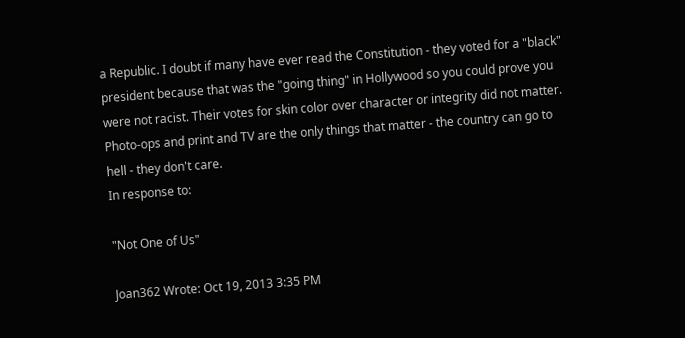a Republic. I doubt if many have ever read the Constitution - they voted for a "black" president because that was the "going thing" in Hollywood so you could prove you were not racist. Their votes for skin color over character or integrity did not matter. Photo-ops and print and TV are the only things that matter - the country can go to hell - they don't care.
In response to:

"Not One of Us"

Joan362 Wrote: Oct 19, 2013 3:35 PM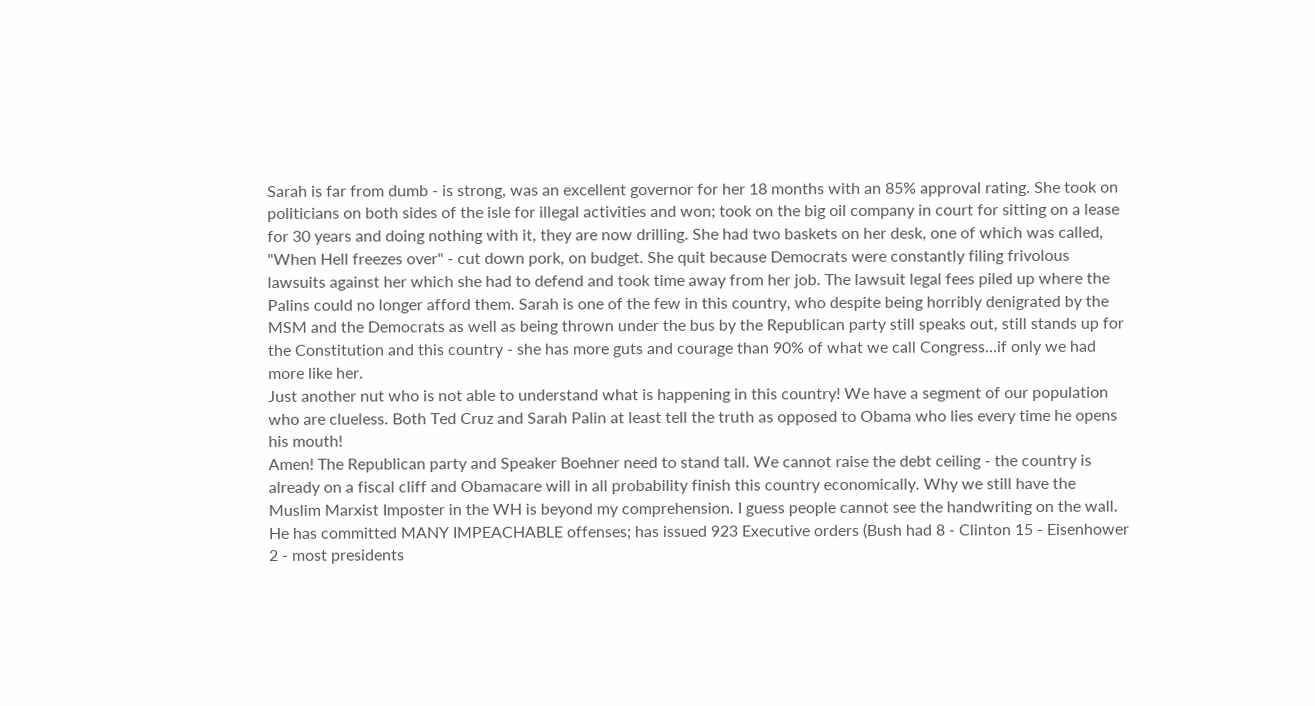Sarah is far from dumb - is strong, was an excellent governor for her 18 months with an 85% approval rating. She took on politicians on both sides of the isle for illegal activities and won; took on the big oil company in court for sitting on a lease for 30 years and doing nothing with it, they are now drilling. She had two baskets on her desk, one of which was called, "When Hell freezes over" - cut down pork, on budget. She quit because Democrats were constantly filing frivolous lawsuits against her which she had to defend and took time away from her job. The lawsuit legal fees piled up where the Palins could no longer afford them. Sarah is one of the few in this country, who despite being horribly denigrated by the MSM and the Democrats as well as being thrown under the bus by the Republican party still speaks out, still stands up for the Constitution and this country - she has more guts and courage than 90% of what we call Congress...if only we had more like her.
Just another nut who is not able to understand what is happening in this country! We have a segment of our population who are clueless. Both Ted Cruz and Sarah Palin at least tell the truth as opposed to Obama who lies every time he opens his mouth!
Amen! The Republican party and Speaker Boehner need to stand tall. We cannot raise the debt ceiling - the country is already on a fiscal cliff and Obamacare will in all probability finish this country economically. Why we still have the Muslim Marxist Imposter in the WH is beyond my comprehension. I guess people cannot see the handwriting on the wall. He has committed MANY IMPEACHABLE offenses; has issued 923 Executive orders (Bush had 8 - Clinton 15 - Eisenhower 2 - most presidents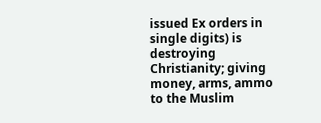issued Ex orders in single digits) is destroying Christianity; giving money, arms, ammo to the Muslim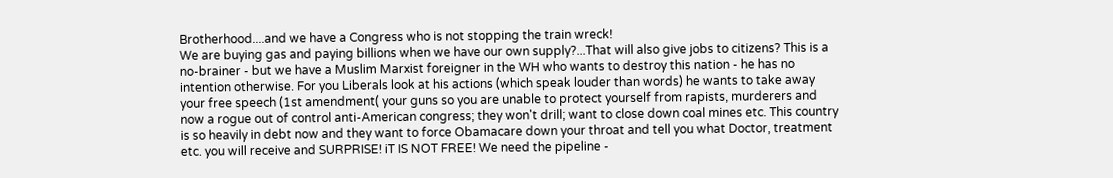Brotherhood....and we have a Congress who is not stopping the train wreck!
We are buying gas and paying billions when we have our own supply?...That will also give jobs to citizens? This is a no-brainer - but we have a Muslim Marxist foreigner in the WH who wants to destroy this nation - he has no intention otherwise. For you Liberals look at his actions (which speak louder than words) he wants to take away your free speech (1st amendment( your guns so you are unable to protect yourself from rapists, murderers and now a rogue out of control anti-American congress; they won't drill; want to close down coal mines etc. This country is so heavily in debt now and they want to force Obamacare down your throat and tell you what Doctor, treatment etc. you will receive and SURPRISE! iT IS NOT FREE! We need the pipeline -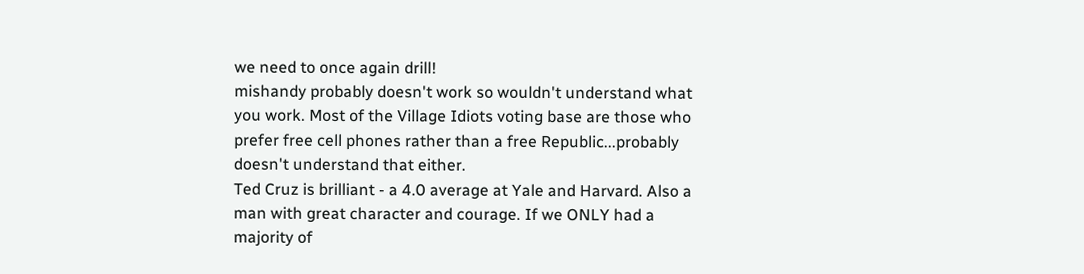we need to once again drill!
mishandy probably doesn't work so wouldn't understand what you work. Most of the Village Idiots voting base are those who prefer free cell phones rather than a free Republic...probably doesn't understand that either.
Ted Cruz is brilliant - a 4.0 average at Yale and Harvard. Also a man with great character and courage. If we ONLY had a majority of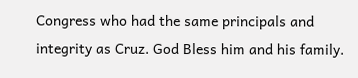Congress who had the same principals and integrity as Cruz. God Bless him and his family.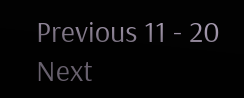Previous 11 - 20 Next